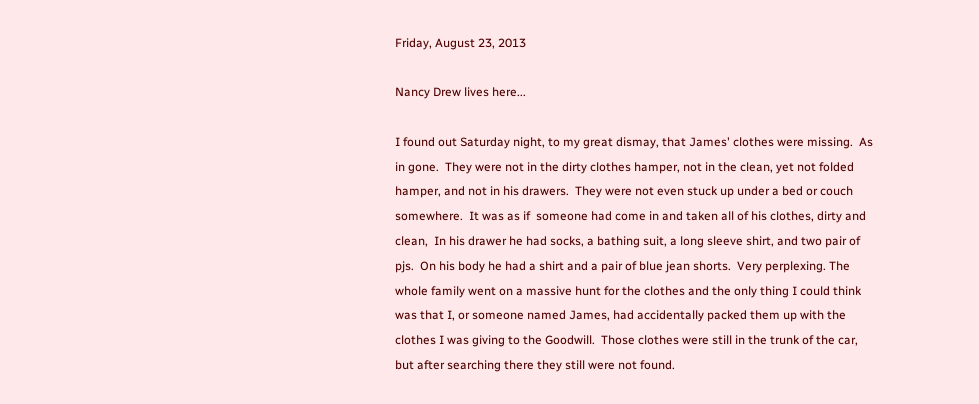Friday, August 23, 2013

Nancy Drew lives here...

I found out Saturday night, to my great dismay, that James' clothes were missing.  As in gone.  They were not in the dirty clothes hamper, not in the clean, yet not folded hamper, and not in his drawers.  They were not even stuck up under a bed or couch somewhere.  It was as if  someone had come in and taken all of his clothes, dirty and clean,  In his drawer he had socks, a bathing suit, a long sleeve shirt, and two pair of pjs.  On his body he had a shirt and a pair of blue jean shorts.  Very perplexing. The whole family went on a massive hunt for the clothes and the only thing I could think was that I, or someone named James, had accidentally packed them up with the clothes I was giving to the Goodwill.  Those clothes were still in the trunk of the car, but after searching there they still were not found.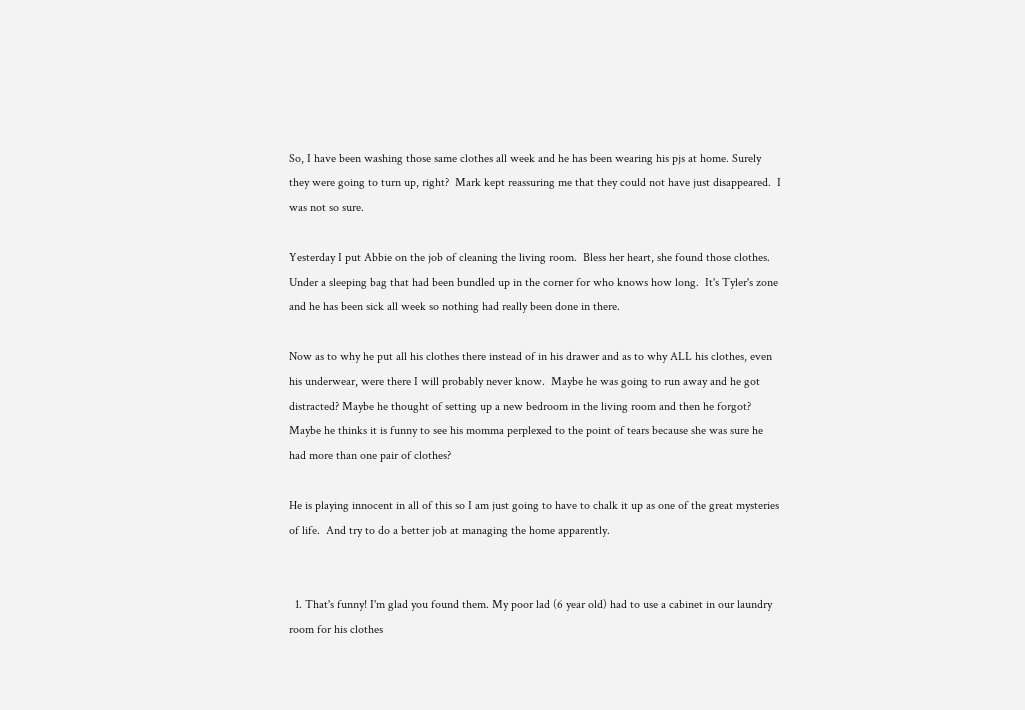So, I have been washing those same clothes all week and he has been wearing his pjs at home. Surely they were going to turn up, right?  Mark kept reassuring me that they could not have just disappeared.  I was not so sure.

Yesterday I put Abbie on the job of cleaning the living room.  Bless her heart, she found those clothes.  Under a sleeping bag that had been bundled up in the corner for who knows how long.  It's Tyler's zone and he has been sick all week so nothing had really been done in there.

Now as to why he put all his clothes there instead of in his drawer and as to why ALL his clothes, even his underwear, were there I will probably never know.  Maybe he was going to run away and he got distracted? Maybe he thought of setting up a new bedroom in the living room and then he forgot? Maybe he thinks it is funny to see his momma perplexed to the point of tears because she was sure he had more than one pair of clothes?

He is playing innocent in all of this so I am just going to have to chalk it up as one of the great mysteries of life.  And try to do a better job at managing the home apparently.


  1. That's funny! I'm glad you found them. My poor lad (6 year old) had to use a cabinet in our laundry room for his clothes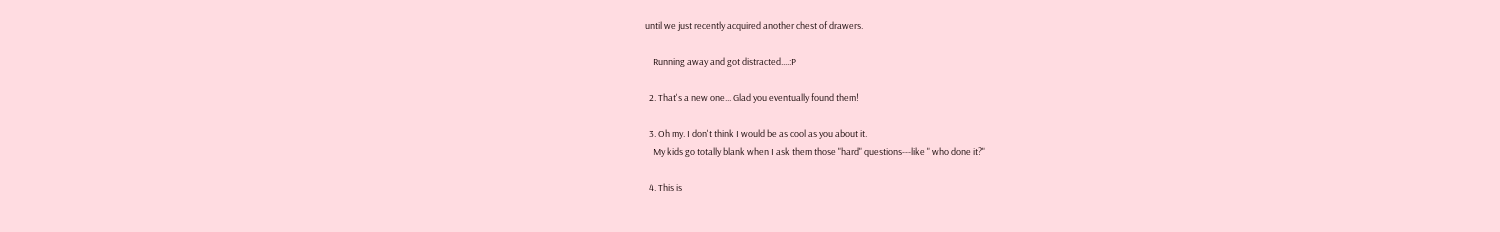until we just recently acquired another chest of drawers.

    Running away and got distracted....:P

  2. That's a new one... Glad you eventually found them!

  3. Oh my. I don't think I would be as cool as you about it.
    My kids go totally blank when I ask them those "hard" questions---like " who done it?"

  4. This is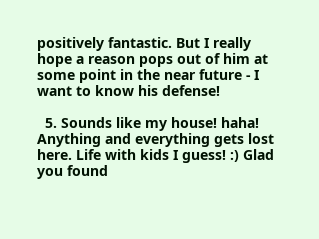positively fantastic. But I really hope a reason pops out of him at some point in the near future - I want to know his defense!

  5. Sounds like my house! haha! Anything and everything gets lost here. Life with kids I guess! :) Glad you found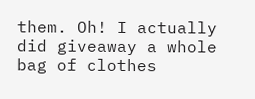them. Oh! I actually did giveaway a whole bag of clothes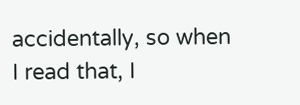accidentally, so when I read that, I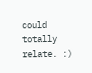could totally relate. :)